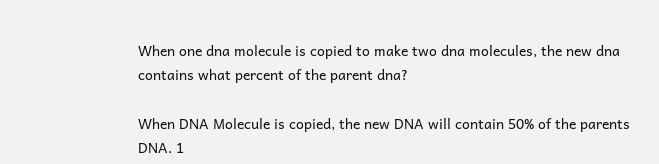When one dna molecule is copied to make two dna molecules, the new dna contains what percent of the parent dna?

When DNA Molecule is copied, the new DNA will contain 50% of the parents DNA. 1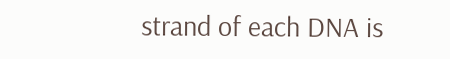strand of each DNA is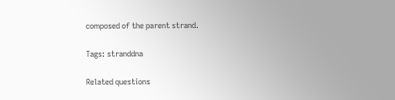composed of the parent strand.

Tags: stranddna

Related questions